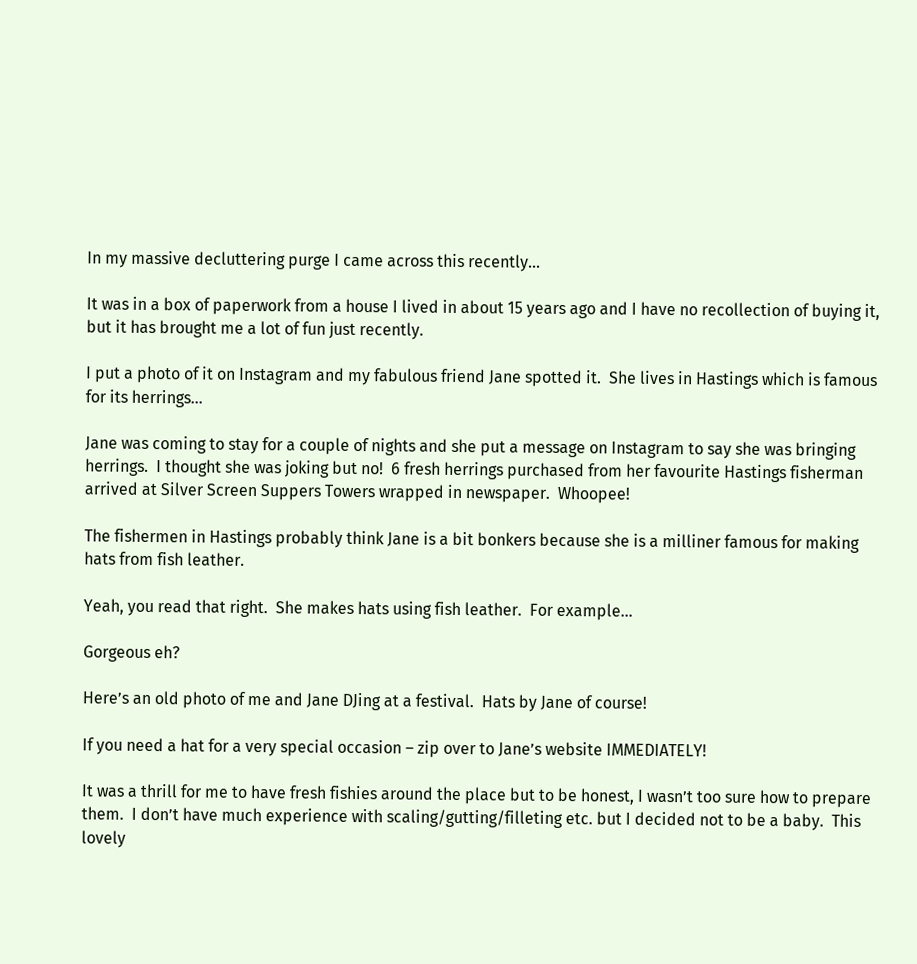In my massive decluttering purge I came across this recently…

It was in a box of paperwork from a house I lived in about 15 years ago and I have no recollection of buying it, but it has brought me a lot of fun just recently.

I put a photo of it on Instagram and my fabulous friend Jane spotted it.  She lives in Hastings which is famous for its herrings…

Jane was coming to stay for a couple of nights and she put a message on Instagram to say she was bringing herrings.  I thought she was joking but no!  6 fresh herrings purchased from her favourite Hastings fisherman arrived at Silver Screen Suppers Towers wrapped in newspaper.  Whoopee!

The fishermen in Hastings probably think Jane is a bit bonkers because she is a milliner famous for making hats from fish leather.

Yeah, you read that right.  She makes hats using fish leather.  For example…

Gorgeous eh?

Here’s an old photo of me and Jane DJing at a festival.  Hats by Jane of course!

If you need a hat for a very special occasion – zip over to Jane’s website IMMEDIATELY!

It was a thrill for me to have fresh fishies around the place but to be honest, I wasn’t too sure how to prepare them.  I don’t have much experience with scaling/gutting/filleting etc. but I decided not to be a baby.  This lovely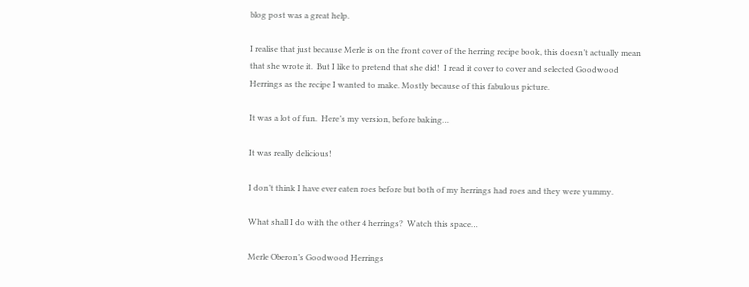blog post was a great help.

I realise that just because Merle is on the front cover of the herring recipe book, this doesn’t actually mean that she wrote it.  But I like to pretend that she did!  I read it cover to cover and selected Goodwood Herrings as the recipe I wanted to make. Mostly because of this fabulous picture.

It was a lot of fun.  Here’s my version, before baking…

It was really delicious!

I don’t think I have ever eaten roes before but both of my herrings had roes and they were yummy.

What shall I do with the other 4 herrings?  Watch this space…

Merle Oberon’s Goodwood Herrings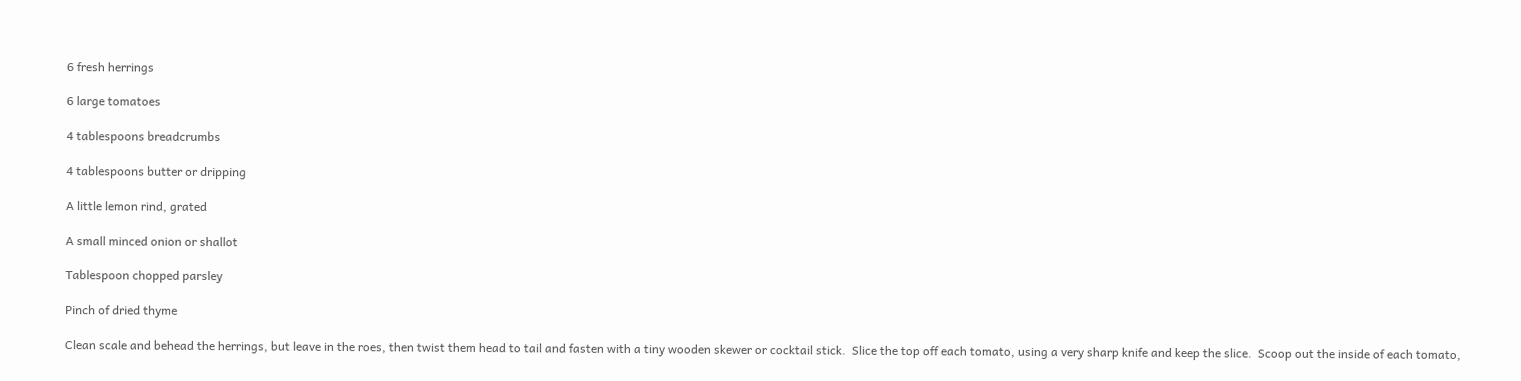6 fresh herrings

6 large tomatoes

4 tablespoons breadcrumbs

4 tablespoons butter or dripping

A little lemon rind, grated

A small minced onion or shallot

Tablespoon chopped parsley

Pinch of dried thyme

Clean scale and behead the herrings, but leave in the roes, then twist them head to tail and fasten with a tiny wooden skewer or cocktail stick.  Slice the top off each tomato, using a very sharp knife and keep the slice.  Scoop out the inside of each tomato,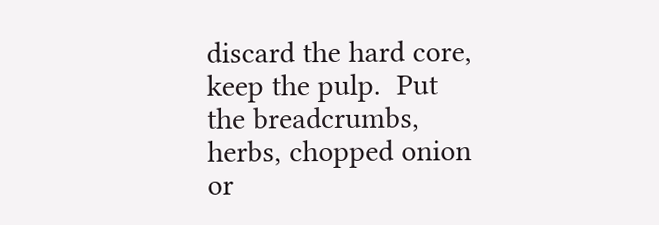discard the hard core, keep the pulp.  Put the breadcrumbs, herbs, chopped onion or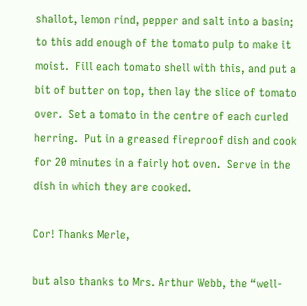shallot, lemon rind, pepper and salt into a basin; to this add enough of the tomato pulp to make it moist.  Fill each tomato shell with this, and put a bit of butter on top, then lay the slice of tomato over.  Set a tomato in the centre of each curled herring.  Put in a greased fireproof dish and cook for 20 minutes in a fairly hot oven.  Serve in the dish in which they are cooked.

Cor! Thanks Merle,

but also thanks to Mrs. Arthur Webb, the “well-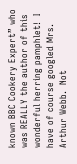known BBC Cookery Expert” who was REALLY the author of this wonderful herring pamphlet!  I have of course googled Mrs. Arthur Webb.  Not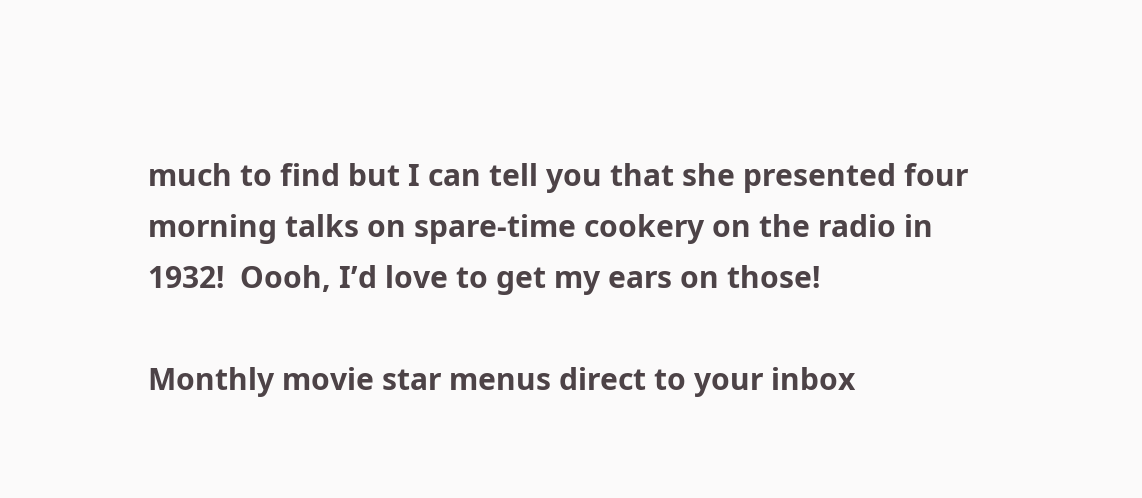much to find but I can tell you that she presented four morning talks on spare-time cookery on the radio in 1932!  Oooh, I’d love to get my ears on those!

Monthly movie star menus direct to your inbox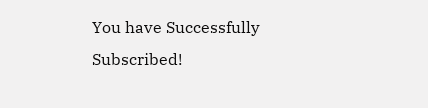You have Successfully Subscribed!